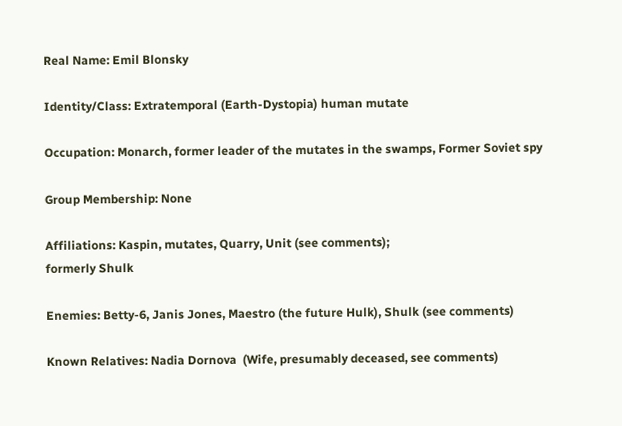Real Name: Emil Blonsky

Identity/Class: Extratemporal (Earth-Dystopia) human mutate

Occupation: Monarch, former leader of the mutates in the swamps, Former Soviet spy

Group Membership: None

Affiliations: Kaspin, mutates, Quarry, Unit (see comments);
formerly Shulk

Enemies: Betty-6, Janis Jones, Maestro (the future Hulk), Shulk (see comments)

Known Relatives: Nadia Dornova  (Wife, presumably deceased, see comments)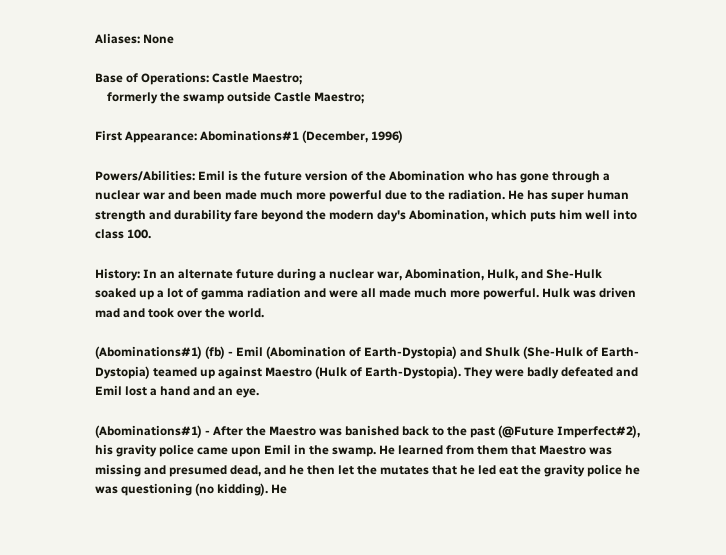Aliases: None

Base of Operations: Castle Maestro;
    formerly the swamp outside Castle Maestro;

First Appearance: Abominations#1 (December, 1996)

Powers/Abilities: Emil is the future version of the Abomination who has gone through a nuclear war and been made much more powerful due to the radiation. He has super human strength and durability fare beyond the modern day's Abomination, which puts him well into class 100.

History: In an alternate future during a nuclear war, Abomination, Hulk, and She-Hulk soaked up a lot of gamma radiation and were all made much more powerful. Hulk was driven mad and took over the world.

(Abominations#1) (fb) - Emil (Abomination of Earth-Dystopia) and Shulk (She-Hulk of Earth-Dystopia) teamed up against Maestro (Hulk of Earth-Dystopia). They were badly defeated and Emil lost a hand and an eye.

(Abominations#1) - After the Maestro was banished back to the past (@Future Imperfect#2), his gravity police came upon Emil in the swamp. He learned from them that Maestro was missing and presumed dead, and he then let the mutates that he led eat the gravity police he was questioning (no kidding). He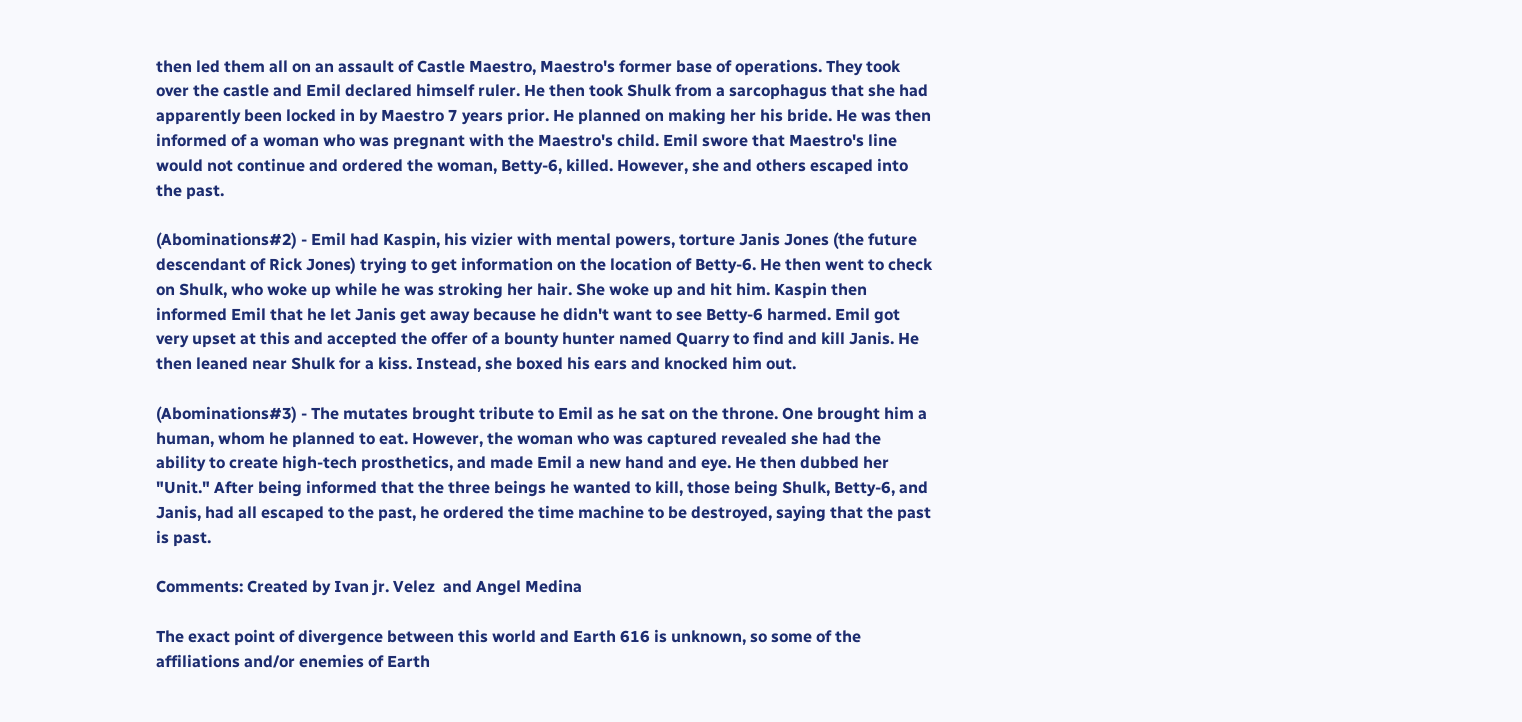then led them all on an assault of Castle Maestro, Maestro's former base of operations. They took over the castle and Emil declared himself ruler. He then took Shulk from a sarcophagus that she had apparently been locked in by Maestro 7 years prior. He planned on making her his bride. He was then informed of a woman who was pregnant with the Maestro's child. Emil swore that Maestro's line would not continue and ordered the woman, Betty-6, killed. However, she and others escaped into the past.

(Abominations#2) - Emil had Kaspin, his vizier with mental powers, torture Janis Jones (the future descendant of Rick Jones) trying to get information on the location of Betty-6. He then went to check on Shulk, who woke up while he was stroking her hair. She woke up and hit him. Kaspin then informed Emil that he let Janis get away because he didn't want to see Betty-6 harmed. Emil got very upset at this and accepted the offer of a bounty hunter named Quarry to find and kill Janis. He then leaned near Shulk for a kiss. Instead, she boxed his ears and knocked him out.

(Abominations#3) - The mutates brought tribute to Emil as he sat on the throne. One brought him a human, whom he planned to eat. However, the woman who was captured revealed she had the ability to create high-tech prosthetics, and made Emil a new hand and eye. He then dubbed her "Unit." After being informed that the three beings he wanted to kill, those being Shulk, Betty-6, and Janis, had all escaped to the past, he ordered the time machine to be destroyed, saying that the past is past.

Comments: Created by Ivan jr. Velez  and Angel Medina

The exact point of divergence between this world and Earth 616 is unknown, so some of the affiliations and/or enemies of Earth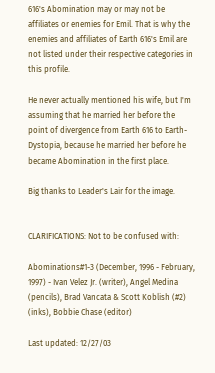616's Abomination may or may not be affiliates or enemies for Emil. That is why the enemies and affiliates of Earth 616's Emil are not listed under their respective categories in this profile.

He never actually mentioned his wife, but I'm assuming that he married her before the point of divergence from Earth 616 to Earth-Dystopia, because he married her before he became Abomination in the first place.

Big thanks to Leader's Lair for the image.


CLARIFICATIONS: Not to be confused with:

Abominations#1-3 (December, 1996 - February, 1997) - Ivan Velez Jr. (writer), Angel Medina (pencils), Brad Vancata & Scott Koblish (#2) (inks), Bobbie Chase (editor)

Last updated: 12/27/03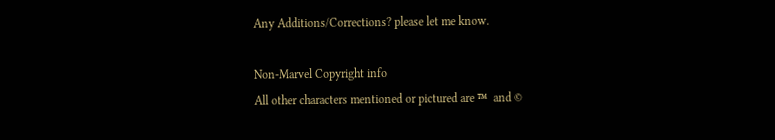Any Additions/Corrections? please let me know.

Non-Marvel Copyright info
All other characters mentioned or pictured are ™  and ©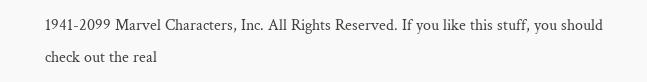1941-2099 Marvel Characters, Inc. All Rights Reserved. If you like this stuff, you should check out the real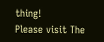thing!
Please visit The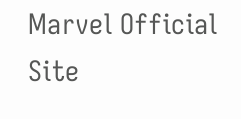Marvel Official Site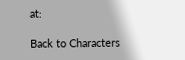at:

Back to Characters